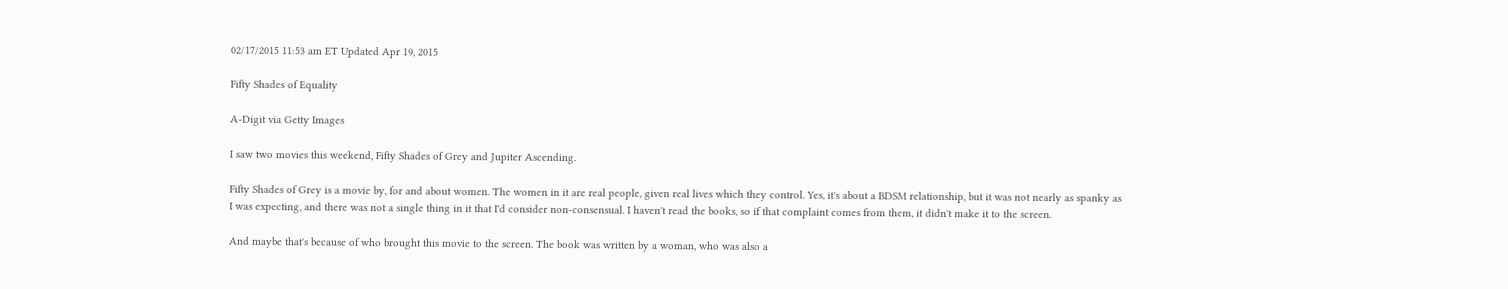02/17/2015 11:53 am ET Updated Apr 19, 2015

Fifty Shades of Equality

A-Digit via Getty Images

I saw two movies this weekend, Fifty Shades of Grey and Jupiter Ascending.

Fifty Shades of Grey is a movie by, for and about women. The women in it are real people, given real lives which they control. Yes, it's about a BDSM relationship, but it was not nearly as spanky as I was expecting, and there was not a single thing in it that I'd consider non-consensual. I haven't read the books, so if that complaint comes from them, it didn't make it to the screen.

And maybe that's because of who brought this movie to the screen. The book was written by a woman, who was also a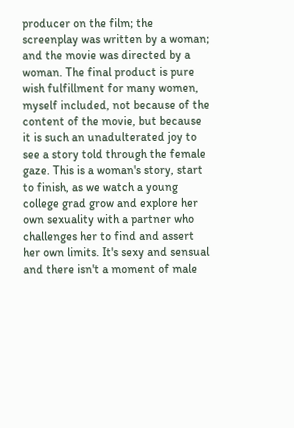producer on the film; the screenplay was written by a woman; and the movie was directed by a woman. The final product is pure wish fulfillment for many women, myself included, not because of the content of the movie, but because it is such an unadulterated joy to see a story told through the female gaze. This is a woman's story, start to finish, as we watch a young college grad grow and explore her own sexuality with a partner who challenges her to find and assert her own limits. It's sexy and sensual and there isn't a moment of male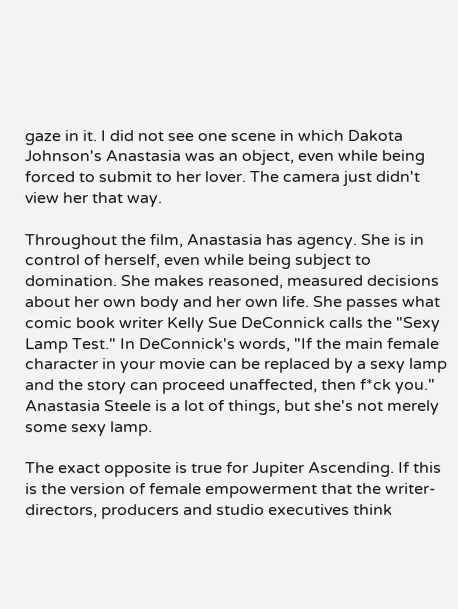gaze in it. I did not see one scene in which Dakota Johnson's Anastasia was an object, even while being forced to submit to her lover. The camera just didn't view her that way.

Throughout the film, Anastasia has agency. She is in control of herself, even while being subject to domination. She makes reasoned, measured decisions about her own body and her own life. She passes what comic book writer Kelly Sue DeConnick calls the "Sexy Lamp Test." In DeConnick's words, "If the main female character in your movie can be replaced by a sexy lamp and the story can proceed unaffected, then f*ck you." Anastasia Steele is a lot of things, but she's not merely some sexy lamp.

The exact opposite is true for Jupiter Ascending. If this is the version of female empowerment that the writer-directors, producers and studio executives think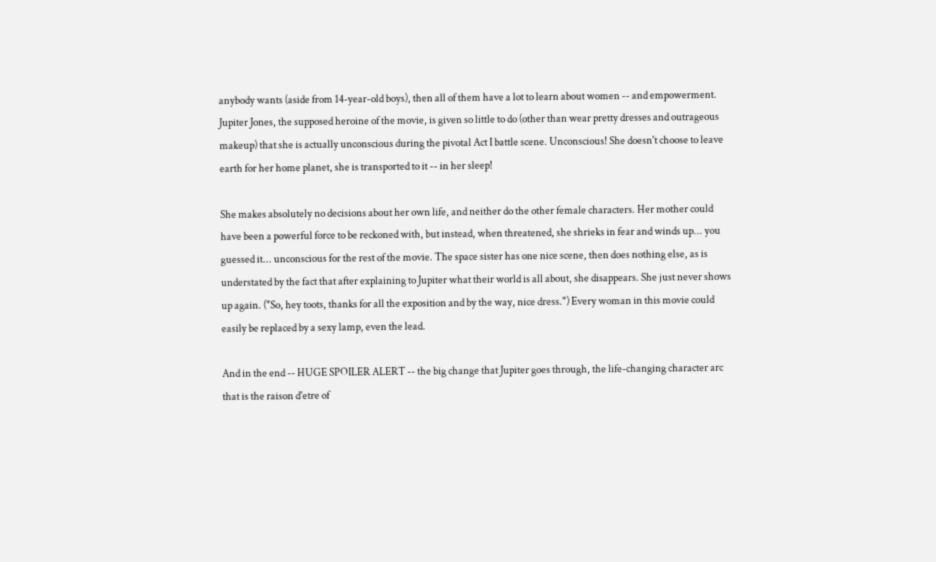anybody wants (aside from 14-year-old boys), then all of them have a lot to learn about women -- and empowerment. Jupiter Jones, the supposed heroine of the movie, is given so little to do (other than wear pretty dresses and outrageous makeup) that she is actually unconscious during the pivotal Act I battle scene. Unconscious! She doesn't choose to leave earth for her home planet, she is transported to it -- in her sleep!

She makes absolutely no decisions about her own life, and neither do the other female characters. Her mother could have been a powerful force to be reckoned with, but instead, when threatened, she shrieks in fear and winds up... you guessed it... unconscious for the rest of the movie. The space sister has one nice scene, then does nothing else, as is understated by the fact that after explaining to Jupiter what their world is all about, she disappears. She just never shows up again. ("So, hey toots, thanks for all the exposition and by the way, nice dress.") Every woman in this movie could easily be replaced by a sexy lamp, even the lead.

And in the end -- HUGE SPOILER ALERT -- the big change that Jupiter goes through, the life-changing character arc that is the raison d'etre of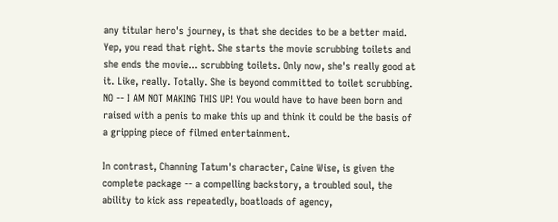any titular hero's journey, is that she decides to be a better maid. Yep, you read that right. She starts the movie scrubbing toilets and she ends the movie... scrubbing toilets. Only now, she's really good at it. Like, really. Totally. She is beyond committed to toilet scrubbing. NO -- I AM NOT MAKING THIS UP! You would have to have been born and raised with a penis to make this up and think it could be the basis of a gripping piece of filmed entertainment.

In contrast, Channing Tatum's character, Caine Wise, is given the complete package -- a compelling backstory, a troubled soul, the ability to kick ass repeatedly, boatloads of agency,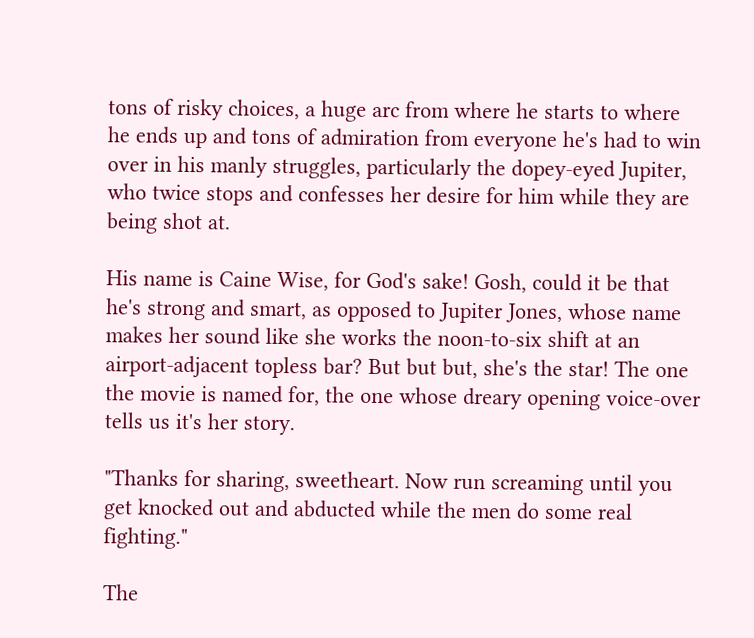tons of risky choices, a huge arc from where he starts to where he ends up and tons of admiration from everyone he's had to win over in his manly struggles, particularly the dopey-eyed Jupiter, who twice stops and confesses her desire for him while they are being shot at.

His name is Caine Wise, for God's sake! Gosh, could it be that he's strong and smart, as opposed to Jupiter Jones, whose name makes her sound like she works the noon-to-six shift at an airport-adjacent topless bar? But but but, she's the star! The one the movie is named for, the one whose dreary opening voice-over tells us it's her story.

"Thanks for sharing, sweetheart. Now run screaming until you get knocked out and abducted while the men do some real fighting."

The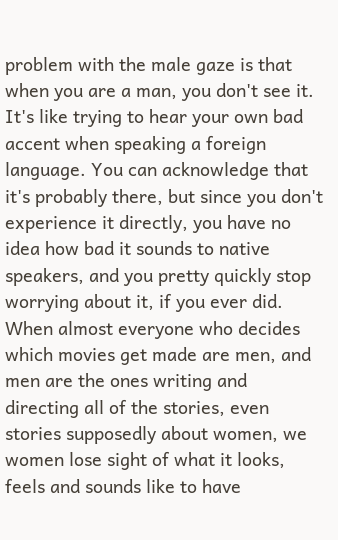problem with the male gaze is that when you are a man, you don't see it. It's like trying to hear your own bad accent when speaking a foreign language. You can acknowledge that it's probably there, but since you don't experience it directly, you have no idea how bad it sounds to native speakers, and you pretty quickly stop worrying about it, if you ever did. When almost everyone who decides which movies get made are men, and men are the ones writing and directing all of the stories, even stories supposedly about women, we women lose sight of what it looks, feels and sounds like to have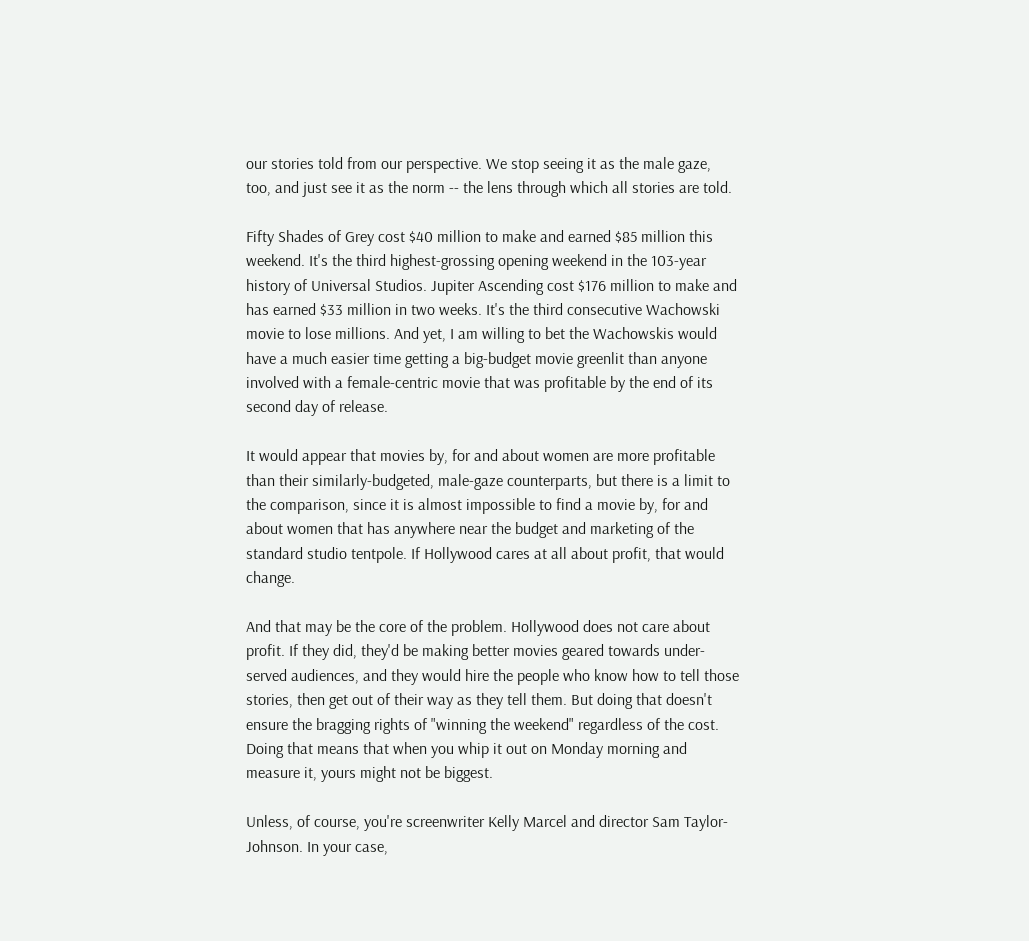our stories told from our perspective. We stop seeing it as the male gaze, too, and just see it as the norm -- the lens through which all stories are told.

Fifty Shades of Grey cost $40 million to make and earned $85 million this weekend. It's the third highest-grossing opening weekend in the 103-year history of Universal Studios. Jupiter Ascending cost $176 million to make and has earned $33 million in two weeks. It's the third consecutive Wachowski movie to lose millions. And yet, I am willing to bet the Wachowskis would have a much easier time getting a big-budget movie greenlit than anyone involved with a female-centric movie that was profitable by the end of its second day of release.

It would appear that movies by, for and about women are more profitable than their similarly-budgeted, male-gaze counterparts, but there is a limit to the comparison, since it is almost impossible to find a movie by, for and about women that has anywhere near the budget and marketing of the standard studio tentpole. If Hollywood cares at all about profit, that would change.

And that may be the core of the problem. Hollywood does not care about profit. If they did, they'd be making better movies geared towards under-served audiences, and they would hire the people who know how to tell those stories, then get out of their way as they tell them. But doing that doesn't ensure the bragging rights of "winning the weekend" regardless of the cost. Doing that means that when you whip it out on Monday morning and measure it, yours might not be biggest.

Unless, of course, you're screenwriter Kelly Marcel and director Sam Taylor-Johnson. In your case,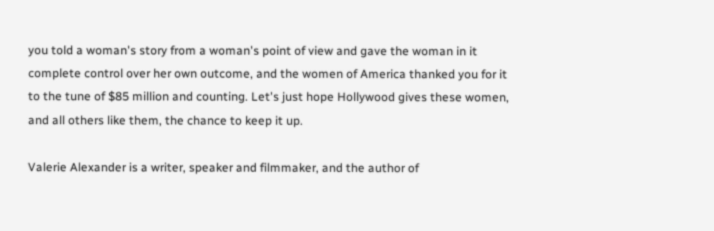you told a woman's story from a woman's point of view and gave the woman in it complete control over her own outcome, and the women of America thanked you for it to the tune of $85 million and counting. Let's just hope Hollywood gives these women, and all others like them, the chance to keep it up.

Valerie Alexander is a writer, speaker and filmmaker, and the author of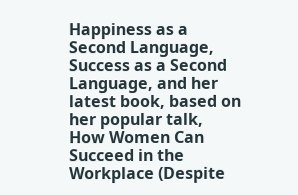Happiness as a Second Language, Success as a Second Language, and her latest book, based on her popular talk, How Women Can Succeed in the Workplace (Despite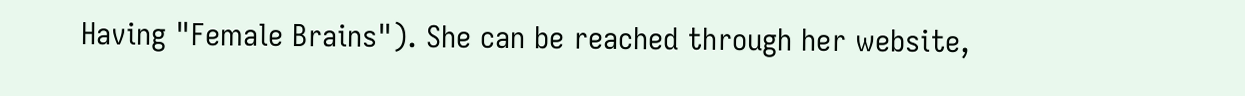Having "Female Brains"). She can be reached through her website,